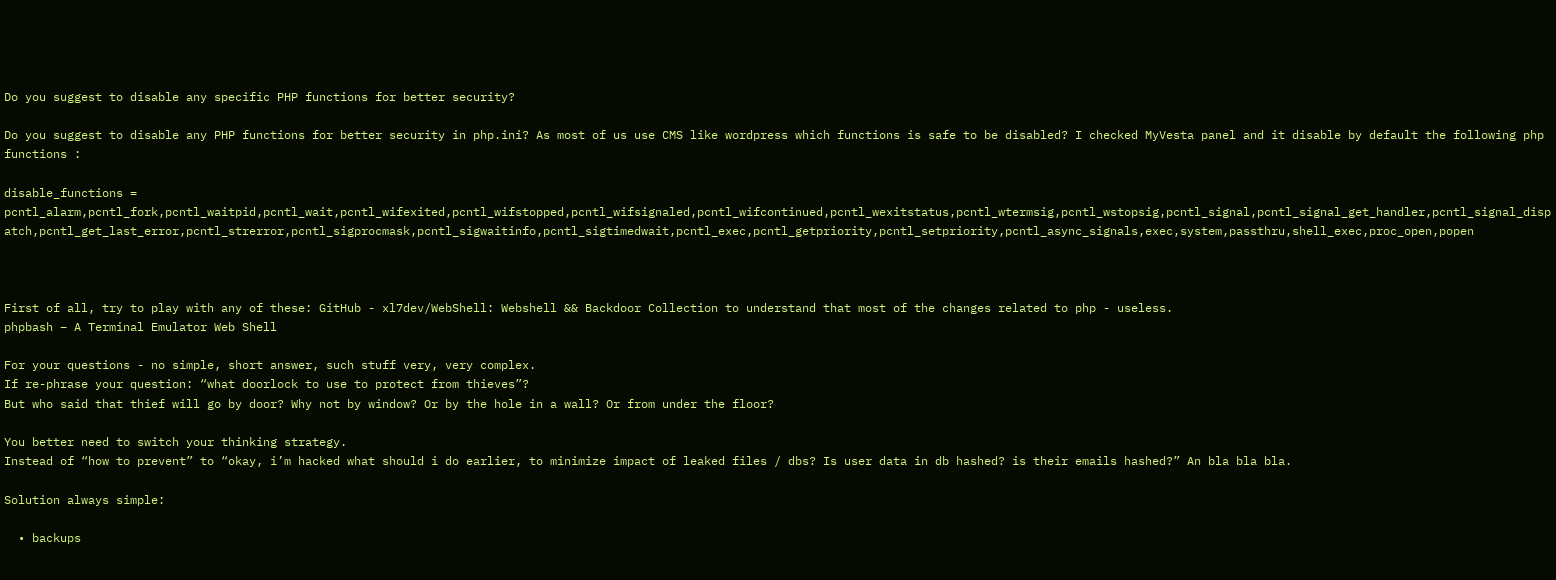Do you suggest to disable any specific PHP functions for better security?

Do you suggest to disable any PHP functions for better security in php.ini? As most of us use CMS like wordpress which functions is safe to be disabled? I checked MyVesta panel and it disable by default the following php functions :

disable_functions = pcntl_alarm,pcntl_fork,pcntl_waitpid,pcntl_wait,pcntl_wifexited,pcntl_wifstopped,pcntl_wifsignaled,pcntl_wifcontinued,pcntl_wexitstatus,pcntl_wtermsig,pcntl_wstopsig,pcntl_signal,pcntl_signal_get_handler,pcntl_signal_dispatch,pcntl_get_last_error,pcntl_strerror,pcntl_sigprocmask,pcntl_sigwaitinfo,pcntl_sigtimedwait,pcntl_exec,pcntl_getpriority,pcntl_setpriority,pcntl_async_signals,exec,system,passthru,shell_exec,proc_open,popen



First of all, try to play with any of these: GitHub - xl7dev/WebShell: Webshell && Backdoor Collection to understand that most of the changes related to php - useless.
phpbash – A Terminal Emulator Web Shell

For your questions - no simple, short answer, such stuff very, very complex.
If re-phrase your question: “what doorlock to use to protect from thieves”?
But who said that thief will go by door? Why not by window? Or by the hole in a wall? Or from under the floor?

You better need to switch your thinking strategy.
Instead of “how to prevent” to “okay, i’m hacked what should i do earlier, to minimize impact of leaked files / dbs? Is user data in db hashed? is their emails hashed?” An bla bla bla.

Solution always simple:

  • backups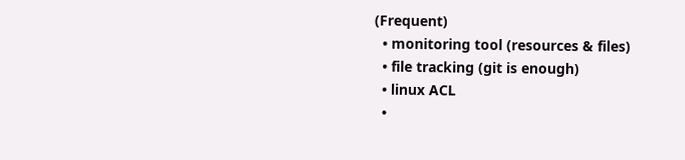(Frequent)
  • monitoring tool (resources & files)
  • file tracking (git is enough)
  • linux ACL
  •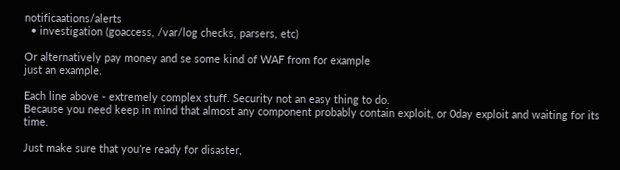notificaations/alerts
  • investigation (goaccess, /var/log checks, parsers, etc)

Or alternatively pay money and se some kind of WAF from for example
just an example.

Each line above - extremely complex stuff. Security not an easy thing to do.
Because you need keep in mind that almost any component probably contain exploit, or 0day exploit and waiting for its time.

Just make sure that you’re ready for disaster,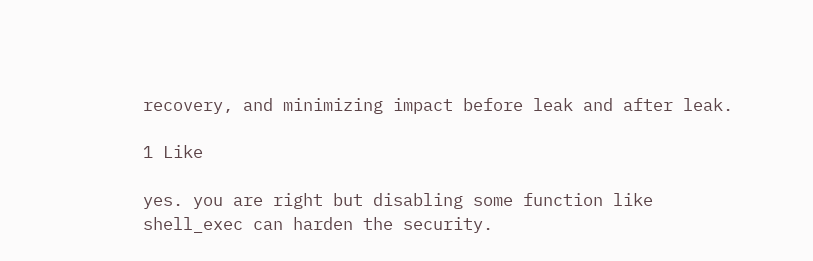recovery, and minimizing impact before leak and after leak.

1 Like

yes. you are right but disabling some function like shell_exec can harden the security.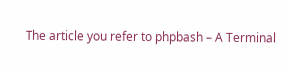Τhe article you refer to phpbash – A Terminal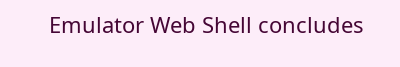Emulator Web Shell concludes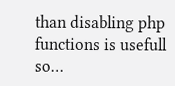than disabling php functions is usefull so…